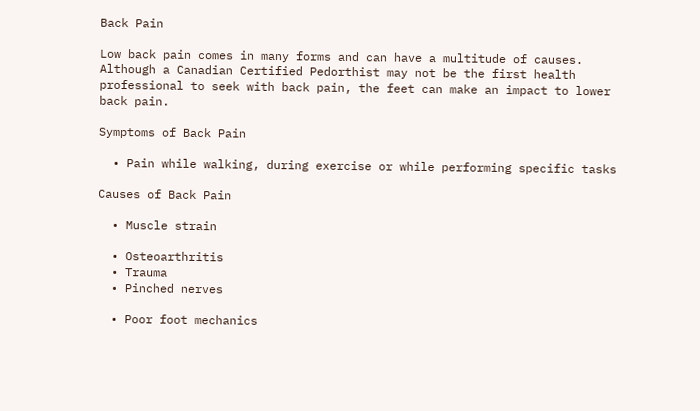Back Pain

Low back pain comes in many forms and can have a multitude of causes. Although a Canadian Certified Pedorthist may not be the first health professional to seek with back pain, the feet can make an impact to lower back pain.

Symptoms of Back Pain

  • Pain while walking, during exercise or while performing specific tasks

Causes of Back Pain

  • Muscle strain

  • Osteoarthritis
  • Trauma
  • Pinched nerves

  • Poor foot mechanics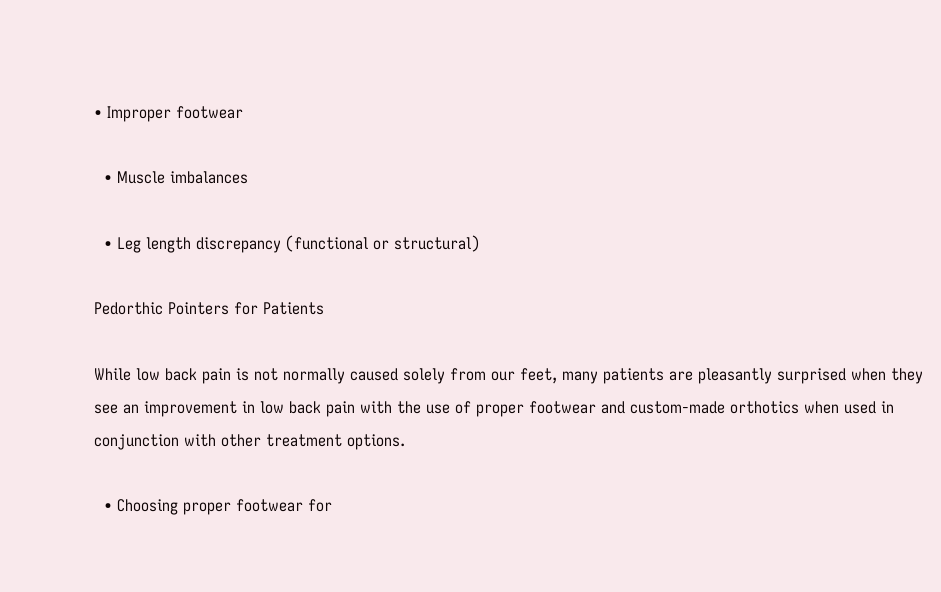• Improper footwear

  • Muscle imbalances

  • Leg length discrepancy (functional or structural)

Pedorthic Pointers for Patients

While low back pain is not normally caused solely from our feet, many patients are pleasantly surprised when they see an improvement in low back pain with the use of proper footwear and custom-made orthotics when used in conjunction with other treatment options.

  • Choosing proper footwear for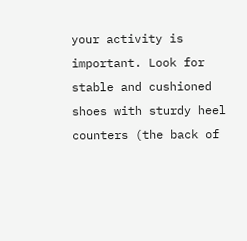your activity is important. Look for stable and cushioned shoes with sturdy heel counters (the back of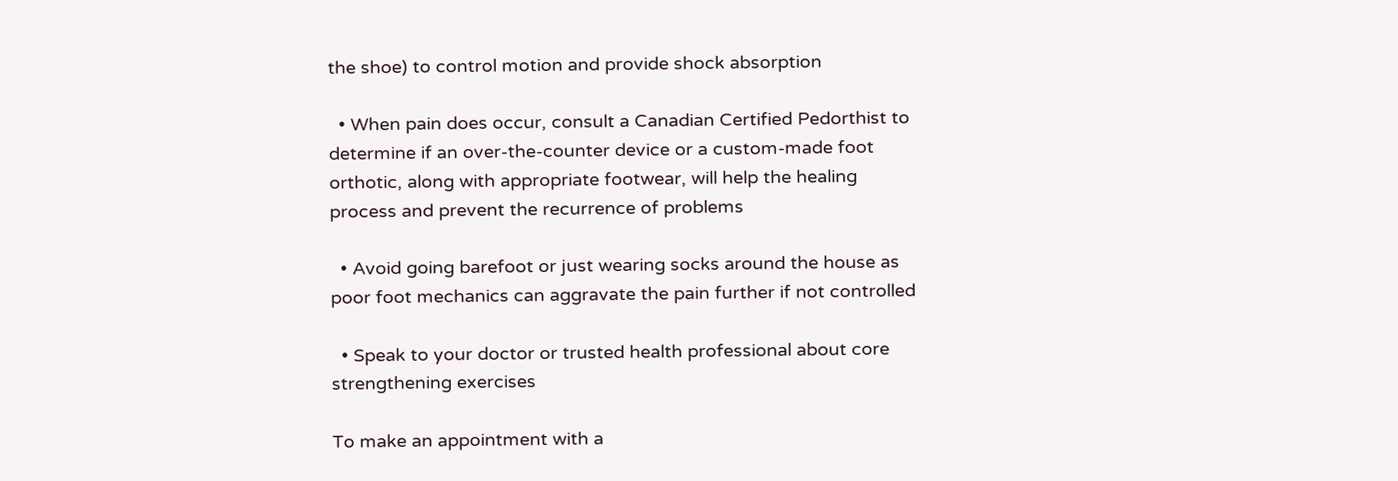the shoe) to control motion and provide shock absorption

  • When pain does occur, consult a Canadian Certified Pedorthist to determine if an over-the-counter device or a custom-made foot orthotic, along with appropriate footwear, will help the healing process and prevent the recurrence of problems

  • Avoid going barefoot or just wearing socks around the house as poor foot mechanics can aggravate the pain further if not controlled

  • Speak to your doctor or trusted health professional about core strengthening exercises

To make an appointment with a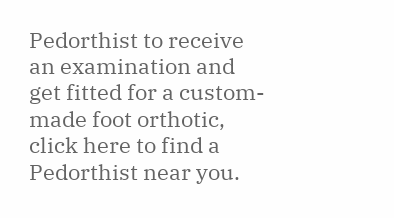Pedorthist to receive an examination and get fitted for a custom-made foot orthotic, click here to find a Pedorthist near you.